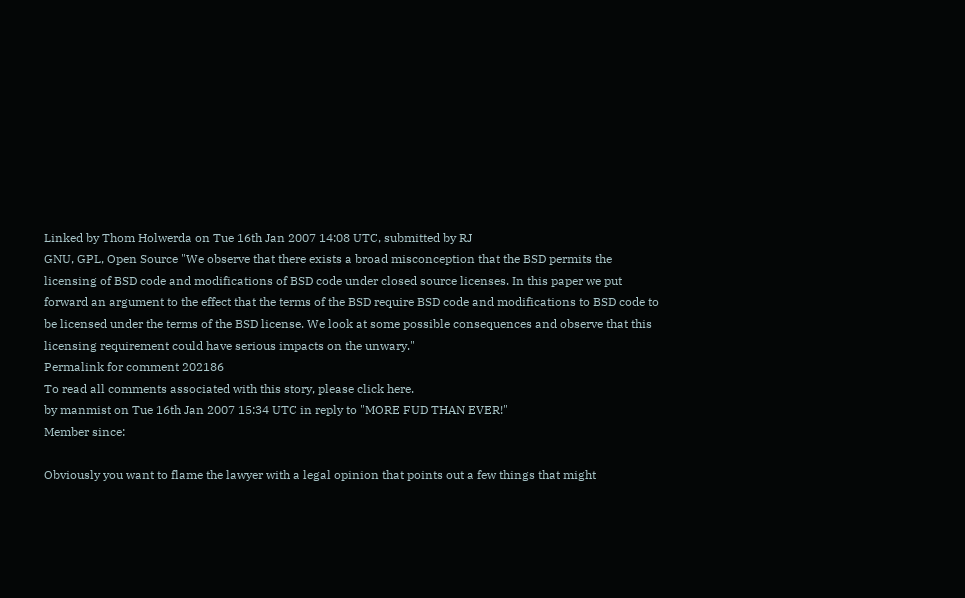Linked by Thom Holwerda on Tue 16th Jan 2007 14:08 UTC, submitted by RJ
GNU, GPL, Open Source "We observe that there exists a broad misconception that the BSD permits the licensing of BSD code and modifications of BSD code under closed source licenses. In this paper we put forward an argument to the effect that the terms of the BSD require BSD code and modifications to BSD code to be licensed under the terms of the BSD license. We look at some possible consequences and observe that this licensing requirement could have serious impacts on the unwary."
Permalink for comment 202186
To read all comments associated with this story, please click here.
by manmist on Tue 16th Jan 2007 15:34 UTC in reply to "MORE FUD THAN EVER!"
Member since:

Obviously you want to flame the lawyer with a legal opinion that points out a few things that might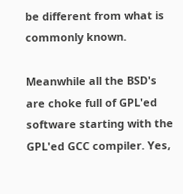be different from what is commonly known.

Meanwhile all the BSD's are choke full of GPL'ed software starting with the GPL'ed GCC compiler. Yes,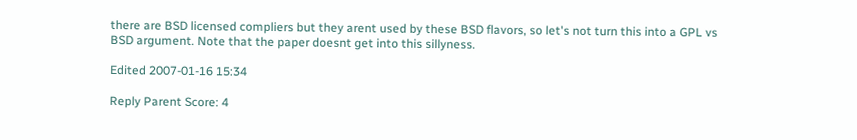there are BSD licensed compliers but they arent used by these BSD flavors, so let's not turn this into a GPL vs BSD argument. Note that the paper doesnt get into this sillyness.

Edited 2007-01-16 15:34

Reply Parent Score: 4